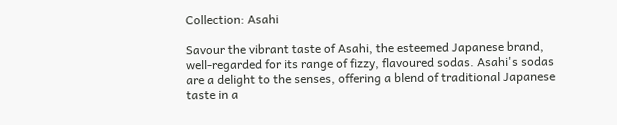Collection: Asahi

Savour the vibrant taste of Asahi, the esteemed Japanese brand, well-regarded for its range of fizzy, flavoured sodas. Asahi's sodas are a delight to the senses, offering a blend of traditional Japanese taste in a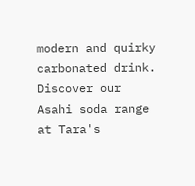modern and quirky carbonated drink. Discover our Asahi soda range at Tara's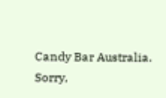Candy Bar Australia.
Sorry,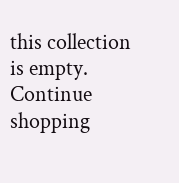this collection is empty.
Continue shopping